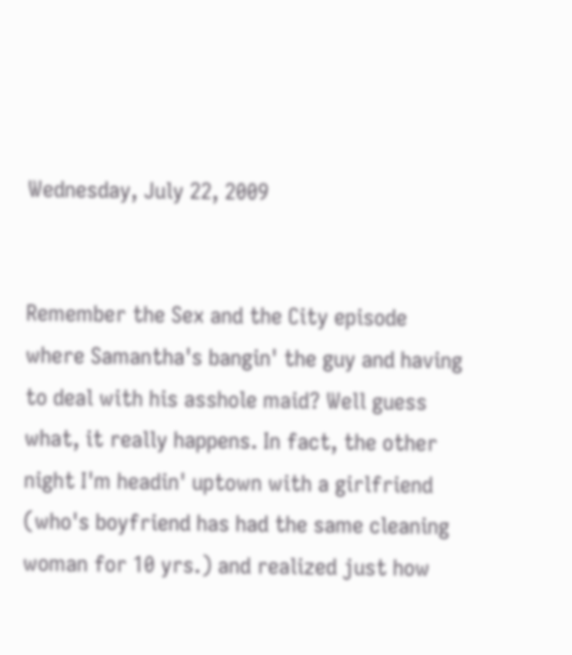Wednesday, July 22, 2009


Remember the Sex and the City episode where Samantha's bangin' the guy and having to deal with his asshole maid? Well guess what, it really happens. In fact, the other night I'm headin' uptown with a girlfriend (who's boyfriend has had the same cleaning woman for 10 yrs.) and realized just how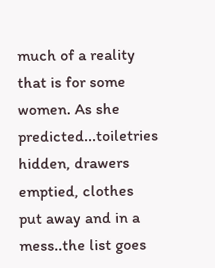much of a reality that is for some women. As she predicted...toiletries hidden, drawers emptied, clothes put away and in a mess..the list goes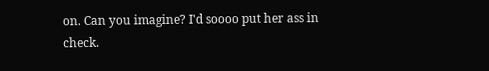on. Can you imagine? I'd soooo put her ass in check.